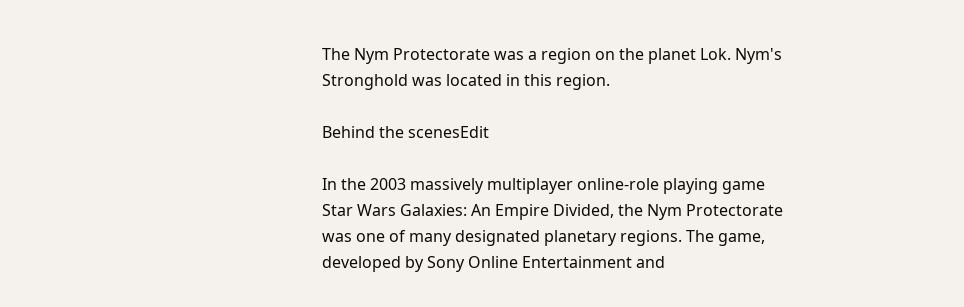The Nym Protectorate was a region on the planet Lok. Nym's Stronghold was located in this region.

Behind the scenesEdit

In the 2003 massively multiplayer online-role playing game Star Wars Galaxies: An Empire Divided, the Nym Protectorate was one of many designated planetary regions. The game, developed by Sony Online Entertainment and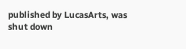published by LucasArts, was shut down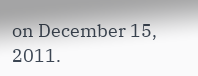on December 15, 2011.